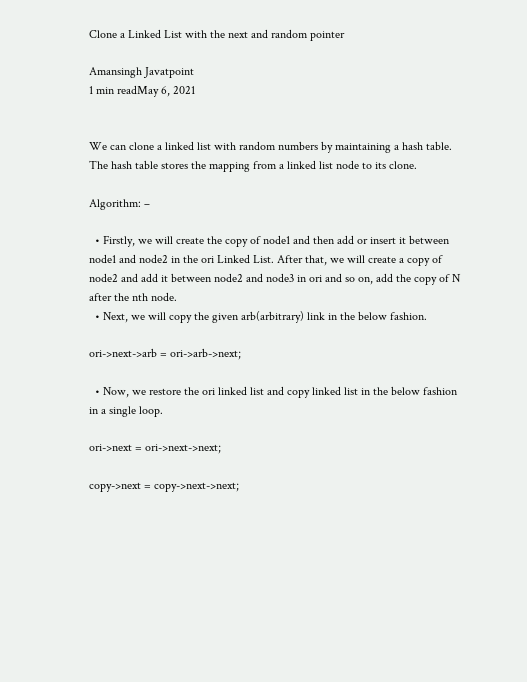Clone a Linked List with the next and random pointer

Amansingh Javatpoint
1 min readMay 6, 2021


We can clone a linked list with random numbers by maintaining a hash table. The hash table stores the mapping from a linked list node to its clone.

Algorithm: –

  • Firstly, we will create the copy of node1 and then add or insert it between node1 and node2 in the ori Linked List. After that, we will create a copy of node2 and add it between node2 and node3 in ori and so on, add the copy of N after the nth node.
  • Next, we will copy the given arb(arbitrary) link in the below fashion.

ori->next->arb = ori->arb->next;

  • Now, we restore the ori linked list and copy linked list in the below fashion in a single loop.

ori->next = ori->next->next;

copy->next = copy->next->next;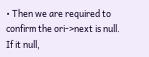• Then we are required to confirm the ori->next is null. If it null,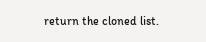return the cloned list.